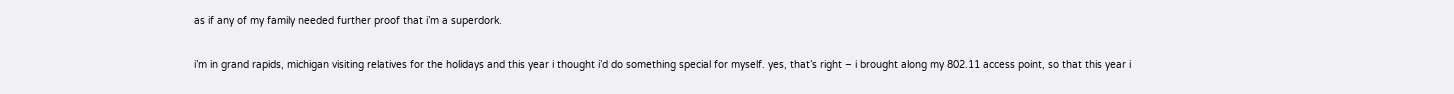as if any of my family needed further proof that i’m a superdork.

i’m in grand rapids, michigan visiting relatives for the holidays and this year i thought i’d do something special for myself. yes, that’s right – i brought along my 802.11 access point, so that this year i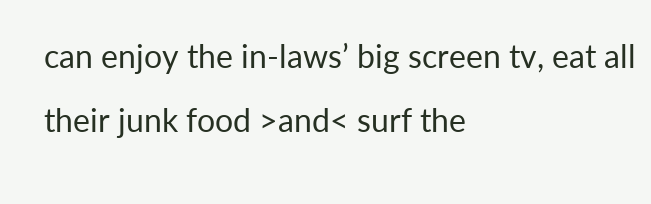can enjoy the in-laws’ big screen tv, eat all their junk food >and< surf the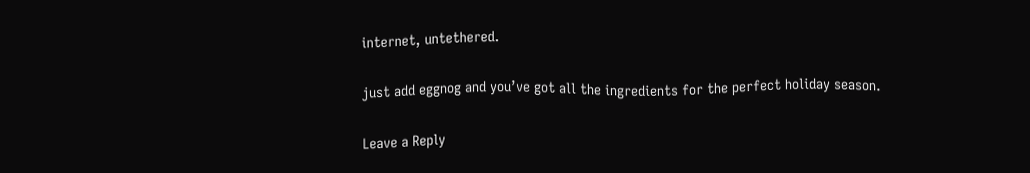internet, untethered.

just add eggnog and you’ve got all the ingredients for the perfect holiday season.

Leave a Reply